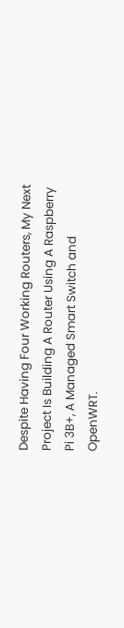Despite Having Four Working Routers, My Next Project Is Building A Router Using A Raspberry Pi 3B+, A Managed Smart Switch and OpenWRT.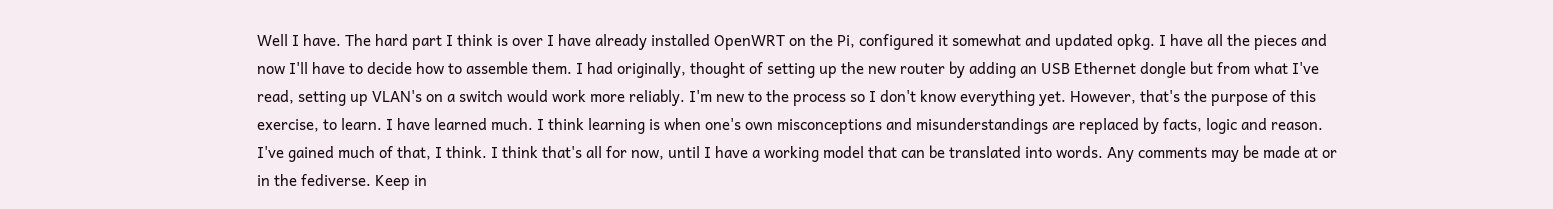Well I have. The hard part I think is over I have already installed OpenWRT on the Pi, configured it somewhat and updated opkg. I have all the pieces and now I'll have to decide how to assemble them. I had originally, thought of setting up the new router by adding an USB Ethernet dongle but from what I've read, setting up VLAN's on a switch would work more reliably. I'm new to the process so I don't know everything yet. However, that's the purpose of this exercise, to learn. I have learned much. I think learning is when one's own misconceptions and misunderstandings are replaced by facts, logic and reason. I've gained much of that, I think. I think that's all for now, until I have a working model that can be translated into words. Any comments may be made at or in the fediverse. Keep in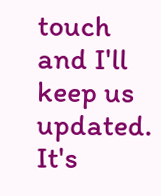touch and I'll keep us updated. It's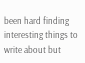been hard finding interesting things to write about but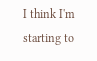I think I'm starting to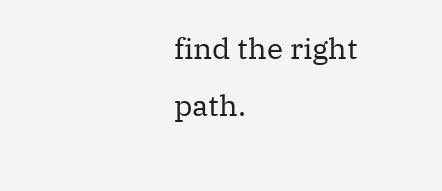find the right path.